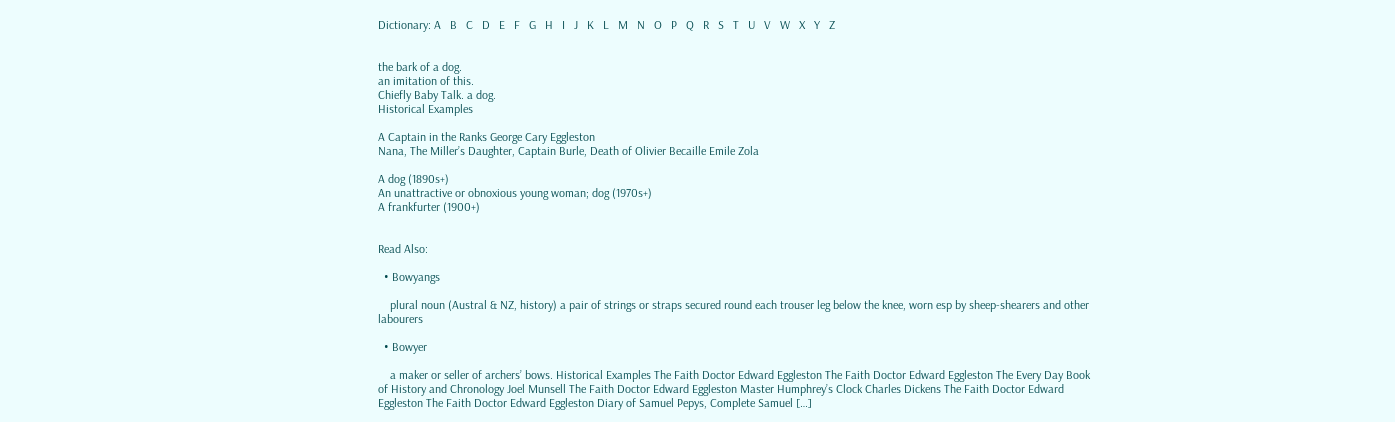Dictionary: A   B   C   D   E   F   G   H   I   J   K   L   M   N   O   P   Q   R   S   T   U   V   W   X   Y   Z


the bark of a dog.
an imitation of this.
Chiefly Baby Talk. a dog.
Historical Examples

A Captain in the Ranks George Cary Eggleston
Nana, The Miller’s Daughter, Captain Burle, Death of Olivier Becaille Emile Zola

A dog (1890s+)
An unattractive or obnoxious young woman; dog (1970s+)
A frankfurter (1900+)


Read Also:

  • Bowyangs

    plural noun (Austral & NZ, history) a pair of strings or straps secured round each trouser leg below the knee, worn esp by sheep-shearers and other labourers

  • Bowyer

    a maker or seller of archers’ bows. Historical Examples The Faith Doctor Edward Eggleston The Faith Doctor Edward Eggleston The Every Day Book of History and Chronology Joel Munsell The Faith Doctor Edward Eggleston Master Humphrey’s Clock Charles Dickens The Faith Doctor Edward Eggleston The Faith Doctor Edward Eggleston Diary of Samuel Pepys, Complete Samuel […]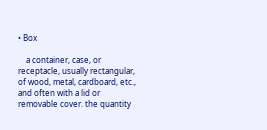• Box

    a container, case, or receptacle, usually rectangular, of wood, metal, cardboard, etc., and often with a lid or removable cover. the quantity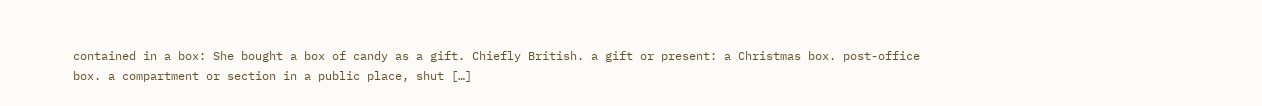contained in a box: She bought a box of candy as a gift. Chiefly British. a gift or present: a Christmas box. post-office box. a compartment or section in a public place, shut […]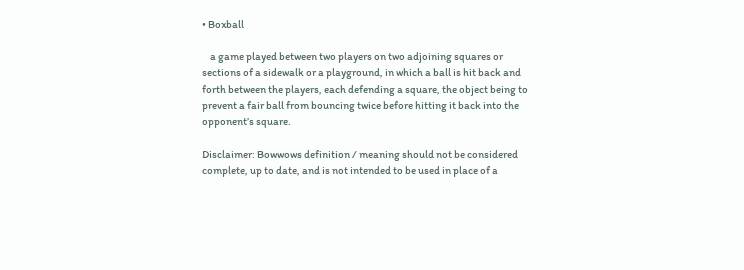• Boxball

    a game played between two players on two adjoining squares or sections of a sidewalk or a playground, in which a ball is hit back and forth between the players, each defending a square, the object being to prevent a fair ball from bouncing twice before hitting it back into the opponent’s square.

Disclaimer: Bowwows definition / meaning should not be considered complete, up to date, and is not intended to be used in place of a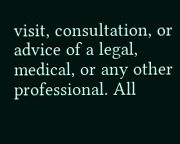visit, consultation, or advice of a legal, medical, or any other professional. All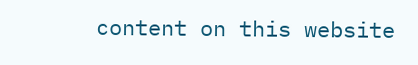content on this website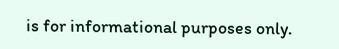is for informational purposes only.